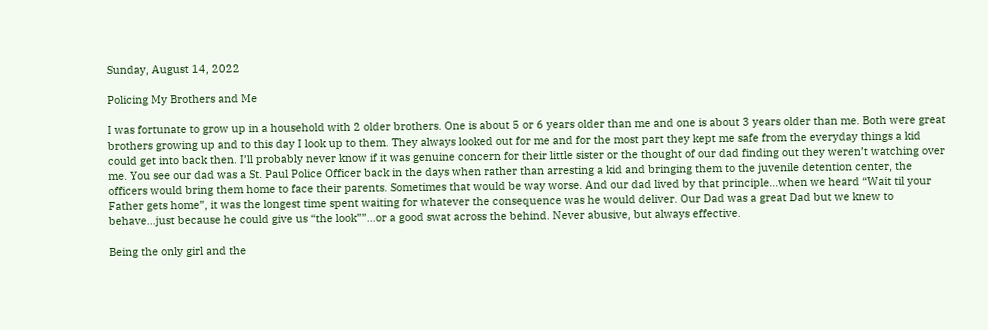Sunday, August 14, 2022

Policing My Brothers and Me

I was fortunate to grow up in a household with 2 older brothers. One is about 5 or 6 years older than me and one is about 3 years older than me. Both were great brothers growing up and to this day I look up to them. They always looked out for me and for the most part they kept me safe from the everyday things a kid could get into back then. I’ll probably never know if it was genuine concern for their little sister or the thought of our dad finding out they weren’t watching over me. You see our dad was a St. Paul Police Officer back in the days when rather than arresting a kid and bringing them to the juvenile detention center, the officers would bring them home to face their parents. Sometimes that would be way worse. And our dad lived by that principle…when we heard “Wait til your Father gets home”, it was the longest time spent waiting for whatever the consequence was he would deliver. Our Dad was a great Dad but we knew to behave…just because he could give us “the look””…or a good swat across the behind. Never abusive, but always effective.

Being the only girl and the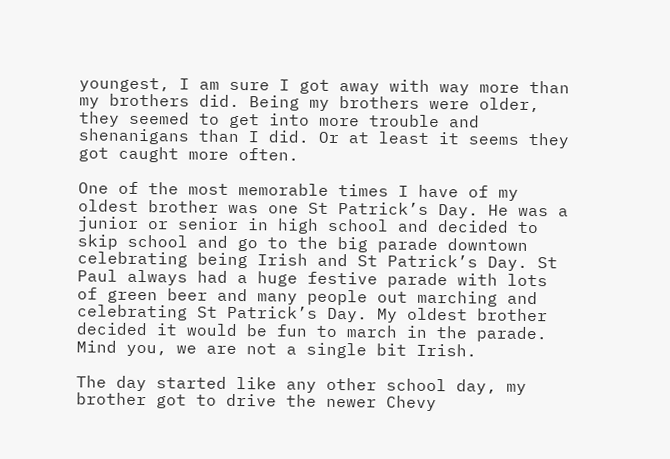youngest, I am sure I got away with way more than my brothers did. Being my brothers were older, they seemed to get into more trouble and shenanigans than I did. Or at least it seems they got caught more often.

One of the most memorable times I have of my oldest brother was one St Patrick’s Day. He was a junior or senior in high school and decided to skip school and go to the big parade downtown celebrating being Irish and St Patrick’s Day. St Paul always had a huge festive parade with lots of green beer and many people out marching and celebrating St Patrick’s Day. My oldest brother decided it would be fun to march in the parade. Mind you, we are not a single bit Irish.

The day started like any other school day, my brother got to drive the newer Chevy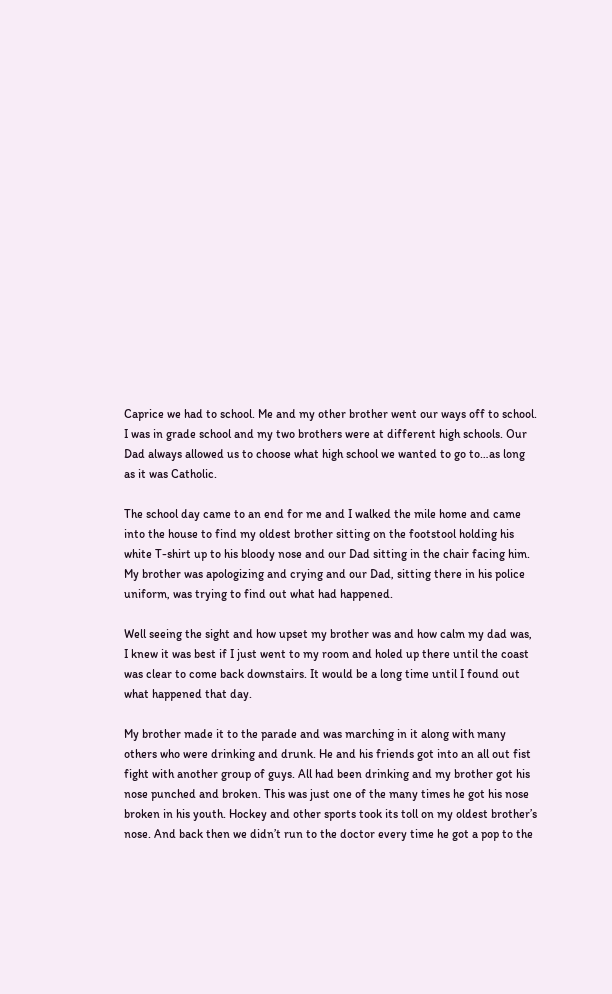Caprice we had to school. Me and my other brother went our ways off to school. I was in grade school and my two brothers were at different high schools. Our Dad always allowed us to choose what high school we wanted to go to…as long as it was Catholic.

The school day came to an end for me and I walked the mile home and came into the house to find my oldest brother sitting on the footstool holding his white T-shirt up to his bloody nose and our Dad sitting in the chair facing him. My brother was apologizing and crying and our Dad, sitting there in his police uniform, was trying to find out what had happened.

Well seeing the sight and how upset my brother was and how calm my dad was, I knew it was best if I just went to my room and holed up there until the coast was clear to come back downstairs. It would be a long time until I found out what happened that day.

My brother made it to the parade and was marching in it along with many others who were drinking and drunk. He and his friends got into an all out fist fight with another group of guys. All had been drinking and my brother got his nose punched and broken. This was just one of the many times he got his nose broken in his youth. Hockey and other sports took its toll on my oldest brother’s nose. And back then we didn’t run to the doctor every time he got a pop to the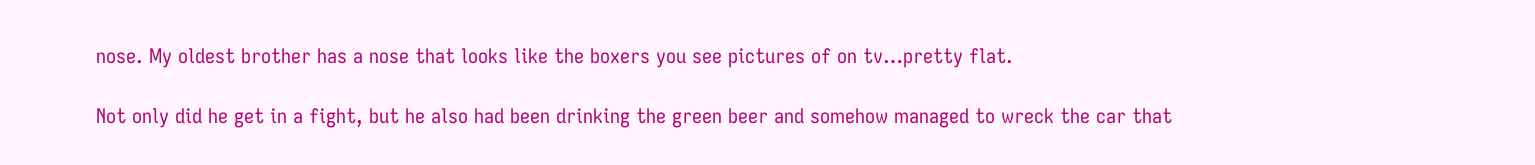nose. My oldest brother has a nose that looks like the boxers you see pictures of on tv…pretty flat.

Not only did he get in a fight, but he also had been drinking the green beer and somehow managed to wreck the car that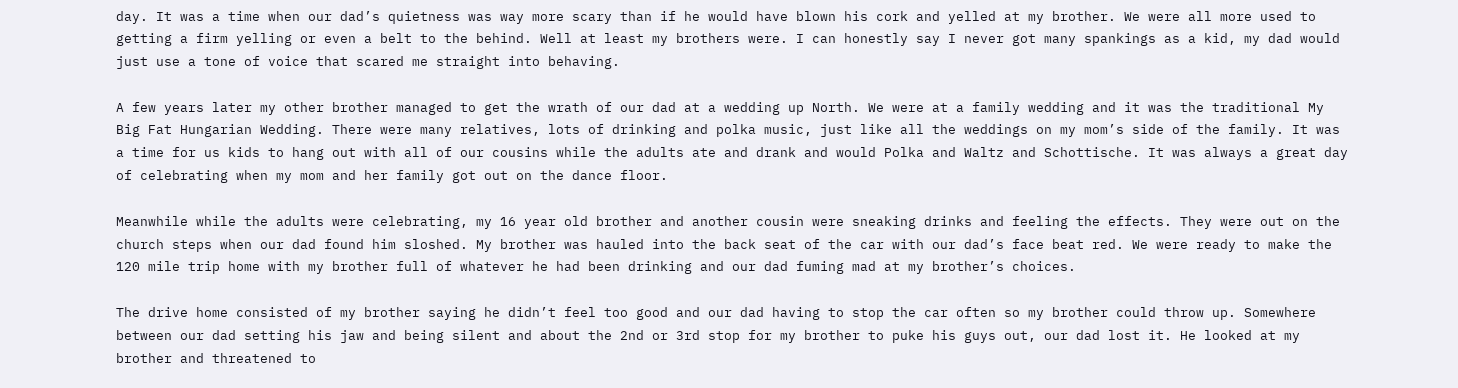day. It was a time when our dad’s quietness was way more scary than if he would have blown his cork and yelled at my brother. We were all more used to getting a firm yelling or even a belt to the behind. Well at least my brothers were. I can honestly say I never got many spankings as a kid, my dad would just use a tone of voice that scared me straight into behaving.

A few years later my other brother managed to get the wrath of our dad at a wedding up North. We were at a family wedding and it was the traditional My Big Fat Hungarian Wedding. There were many relatives, lots of drinking and polka music, just like all the weddings on my mom’s side of the family. It was a time for us kids to hang out with all of our cousins while the adults ate and drank and would Polka and Waltz and Schottische. It was always a great day of celebrating when my mom and her family got out on the dance floor.

Meanwhile while the adults were celebrating, my 16 year old brother and another cousin were sneaking drinks and feeling the effects. They were out on the church steps when our dad found him sloshed. My brother was hauled into the back seat of the car with our dad’s face beat red. We were ready to make the 120 mile trip home with my brother full of whatever he had been drinking and our dad fuming mad at my brother’s choices.

The drive home consisted of my brother saying he didn’t feel too good and our dad having to stop the car often so my brother could throw up. Somewhere between our dad setting his jaw and being silent and about the 2nd or 3rd stop for my brother to puke his guys out, our dad lost it. He looked at my brother and threatened to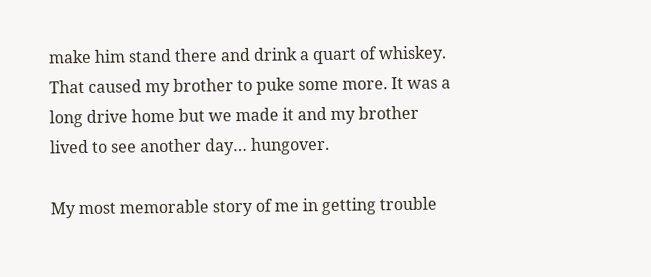make him stand there and drink a quart of whiskey. That caused my brother to puke some more. It was a long drive home but we made it and my brother lived to see another day… hungover.

My most memorable story of me in getting trouble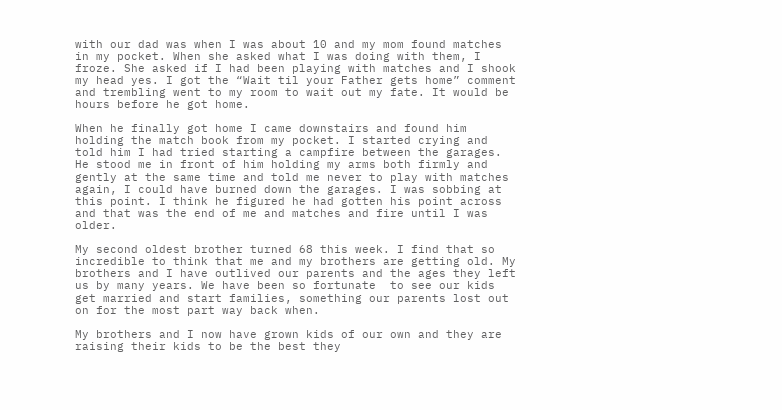with our dad was when I was about 10 and my mom found matches in my pocket. When she asked what I was doing with them, I froze. She asked if I had been playing with matches and I shook my head yes. I got the “Wait til your Father gets home” comment and trembling went to my room to wait out my fate. It would be hours before he got home.

When he finally got home I came downstairs and found him holding the match book from my pocket. I started crying and told him I had tried starting a campfire between the garages. He stood me in front of him holding my arms both firmly and gently at the same time and told me never to play with matches again, I could have burned down the garages. I was sobbing at this point. I think he figured he had gotten his point across and that was the end of me and matches and fire until I was older.

My second oldest brother turned 68 this week. I find that so incredible to think that me and my brothers are getting old. My brothers and I have outlived our parents and the ages they left us by many years. We have been so fortunate  to see our kids get married and start families, something our parents lost out on for the most part way back when.

My brothers and I now have grown kids of our own and they are raising their kids to be the best they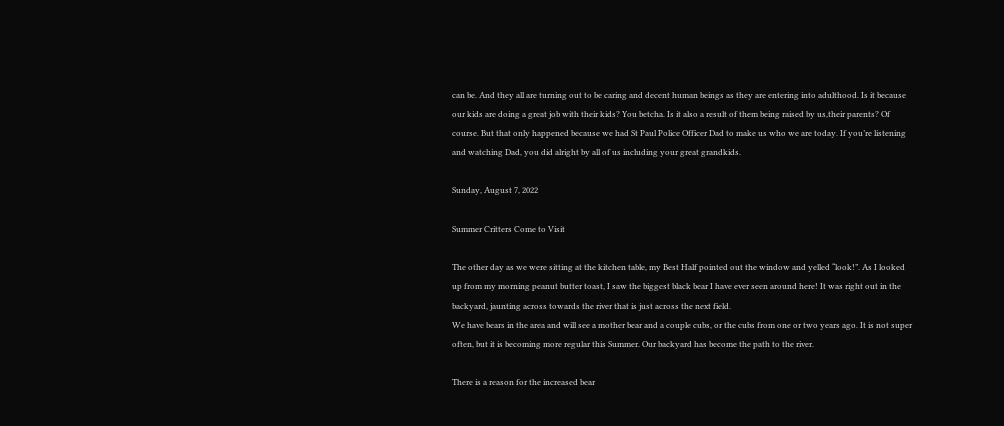can be. And they all are turning out to be caring and decent human beings as they are entering into adulthood. Is it because our kids are doing a great job with their kids? You betcha. Is it also a result of them being raised by us,their parents? Of course. But that only happened because we had St Paul Police Officer Dad to make us who we are today. If you’re listening and watching Dad, you did alright by all of us including your great grandkids.

Sunday, August 7, 2022

Summer Critters Come to Visit

The other day as we were sitting at the kitchen table, my Best Half pointed out the window and yelled “look!”. As I looked up from my morning peanut butter toast, I saw the biggest black bear I have ever seen around here! It was right out in the backyard, jaunting across towards the river that is just across the next field.
We have bears in the area and will see a mother bear and a couple cubs, or the cubs from one or two years ago. It is not super often, but it is becoming more regular this Summer. Our backyard has become the path to the river.

There is a reason for the increased bear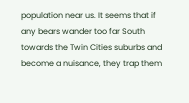population near us. It seems that if any bears wander too far South towards the Twin Cities suburbs and become a nuisance, they trap them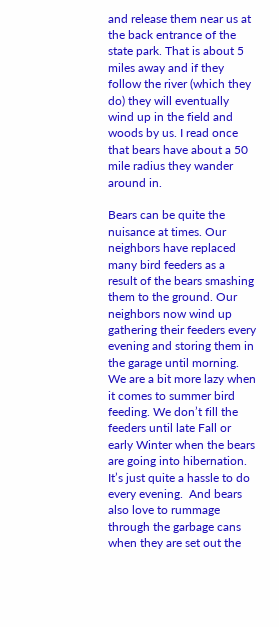and release them near us at the back entrance of the state park. That is about 5 miles away and if they follow the river (which they do) they will eventually wind up in the field and woods by us. I read once that bears have about a 50 mile radius they wander around in.

Bears can be quite the nuisance at times. Our neighbors have replaced many bird feeders as a result of the bears smashing them to the ground. Our neighbors now wind up gathering their feeders every evening and storing them in the garage until morning. We are a bit more lazy when it comes to summer bird feeding. We don’t fill the feeders until late Fall or early Winter when the bears are going into hibernation. It’s just quite a hassle to do every evening.  And bears also love to rummage through the garbage cans when they are set out the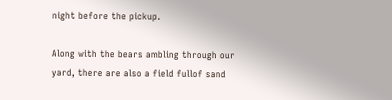night before the pickup.

Along with the bears ambling through our yard, there are also a field fullof sand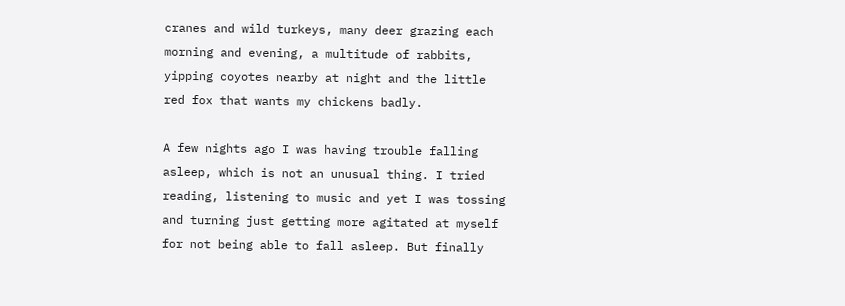cranes and wild turkeys, many deer grazing each morning and evening, a multitude of rabbits, yipping coyotes nearby at night and the little red fox that wants my chickens badly.

A few nights ago I was having trouble falling asleep, which is not an unusual thing. I tried reading, listening to music and yet I was tossing and turning just getting more agitated at myself for not being able to fall asleep. But finally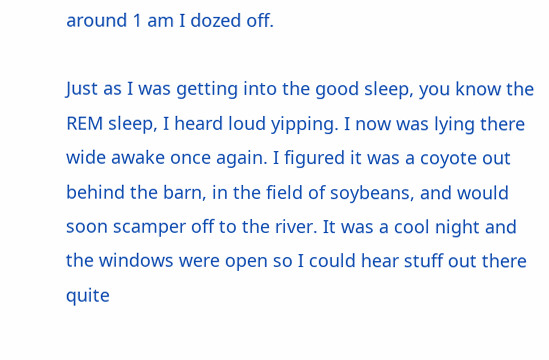around 1 am I dozed off.

Just as I was getting into the good sleep, you know the REM sleep, I heard loud yipping. I now was lying there wide awake once again. I figured it was a coyote out behind the barn, in the field of soybeans, and would soon scamper off to the river. It was a cool night and the windows were open so I could hear stuff out there quite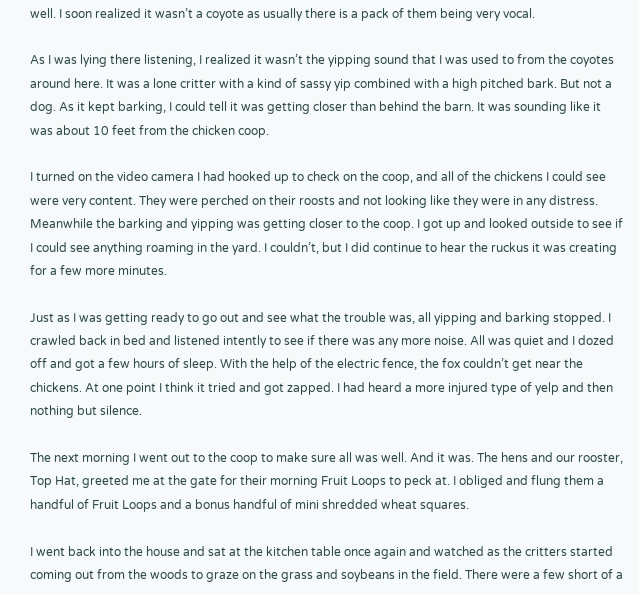well. I soon realized it wasn’t a coyote as usually there is a pack of them being very vocal.

As I was lying there listening, I realized it wasn’t the yipping sound that I was used to from the coyotes around here. It was a lone critter with a kind of sassy yip combined with a high pitched bark. But not a dog. As it kept barking, I could tell it was getting closer than behind the barn. It was sounding like it was about 10 feet from the chicken coop.

I turned on the video camera I had hooked up to check on the coop, and all of the chickens I could see were very content. They were perched on their roosts and not looking like they were in any distress. Meanwhile the barking and yipping was getting closer to the coop. I got up and looked outside to see if I could see anything roaming in the yard. I couldn’t, but I did continue to hear the ruckus it was creating for a few more minutes.

Just as I was getting ready to go out and see what the trouble was, all yipping and barking stopped. I crawled back in bed and listened intently to see if there was any more noise. All was quiet and I dozed off and got a few hours of sleep. With the help of the electric fence, the fox couldn’t get near the chickens. At one point I think it tried and got zapped. I had heard a more injured type of yelp and then nothing but silence.

The next morning I went out to the coop to make sure all was well. And it was. The hens and our rooster, Top Hat, greeted me at the gate for their morning Fruit Loops to peck at. I obliged and flung them a handful of Fruit Loops and a bonus handful of mini shredded wheat squares.

I went back into the house and sat at the kitchen table once again and watched as the critters started coming out from the woods to graze on the grass and soybeans in the field. There were a few short of a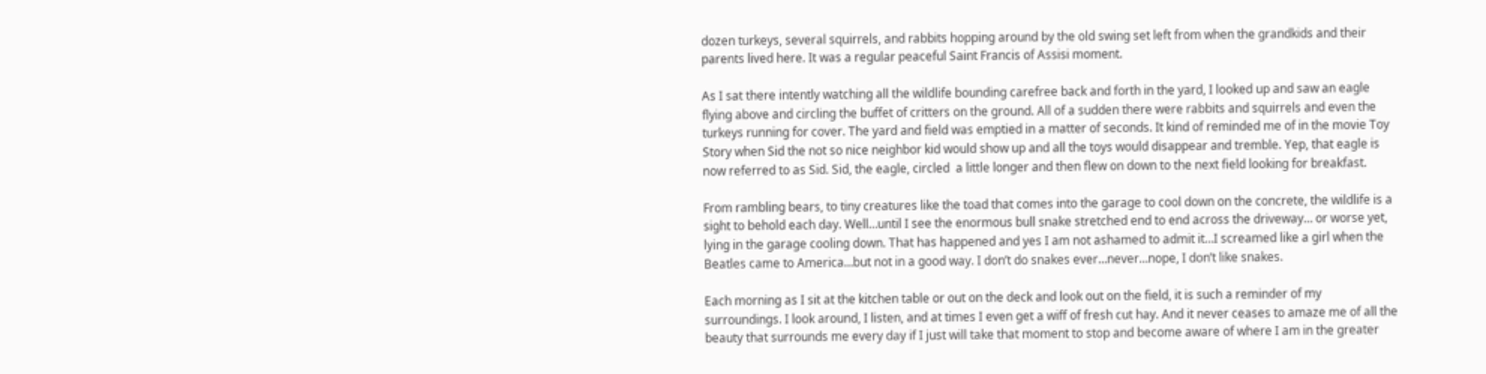dozen turkeys, several squirrels, and rabbits hopping around by the old swing set left from when the grandkids and their parents lived here. It was a regular peaceful Saint Francis of Assisi moment.

As I sat there intently watching all the wildlife bounding carefree back and forth in the yard, I looked up and saw an eagle flying above and circling the buffet of critters on the ground. All of a sudden there were rabbits and squirrels and even the turkeys running for cover. The yard and field was emptied in a matter of seconds. It kind of reminded me of in the movie Toy Story when Sid the not so nice neighbor kid would show up and all the toys would disappear and tremble. Yep, that eagle is now referred to as Sid. Sid, the eagle, circled  a little longer and then flew on down to the next field looking for breakfast.

From rambling bears, to tiny creatures like the toad that comes into the garage to cool down on the concrete, the wildlife is a sight to behold each day. Well…until I see the enormous bull snake stretched end to end across the driveway… or worse yet, lying in the garage cooling down. That has happened and yes I am not ashamed to admit it…I screamed like a girl when the Beatles came to America…but not in a good way. I don’t do snakes ever…never…nope, I don’t like snakes.

Each morning as I sit at the kitchen table or out on the deck and look out on the field, it is such a reminder of my surroundings. I look around, I listen, and at times I even get a wiff of fresh cut hay. And it never ceases to amaze me of all the beauty that surrounds me every day if I just will take that moment to stop and become aware of where I am in the greater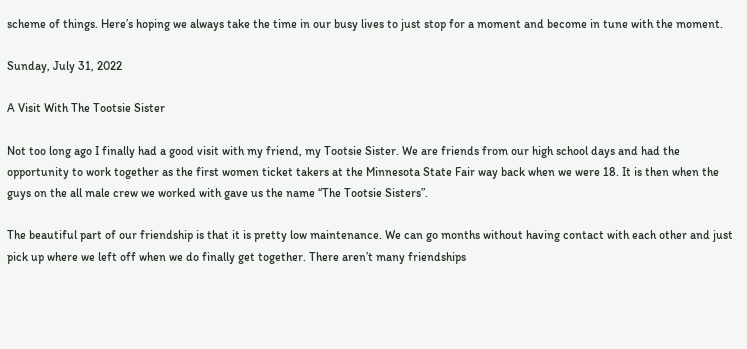scheme of things. Here’s hoping we always take the time in our busy lives to just stop for a moment and become in tune with the moment.

Sunday, July 31, 2022

A Visit With The Tootsie Sister

Not too long ago I finally had a good visit with my friend, my Tootsie Sister. We are friends from our high school days and had the opportunity to work together as the first women ticket takers at the Minnesota State Fair way back when we were 18. It is then when the guys on the all male crew we worked with gave us the name “The Tootsie Sisters”.

The beautiful part of our friendship is that it is pretty low maintenance. We can go months without having contact with each other and just pick up where we left off when we do finally get together. There aren’t many friendships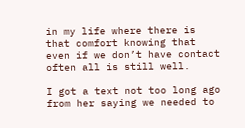in my life where there is that comfort knowing that even if we don’t have contact often all is still well.

I got a text not too long ago from her saying we needed to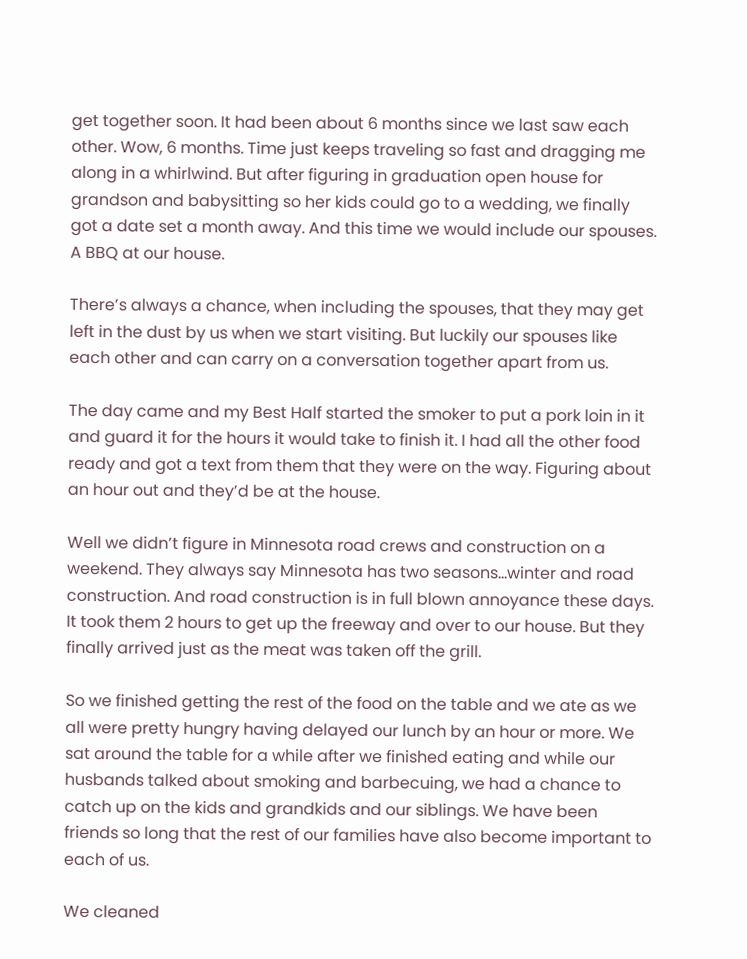get together soon. It had been about 6 months since we last saw each other. Wow, 6 months. Time just keeps traveling so fast and dragging me along in a whirlwind. But after figuring in graduation open house for grandson and babysitting so her kids could go to a wedding, we finally got a date set a month away. And this time we would include our spouses. A BBQ at our house.

There’s always a chance, when including the spouses, that they may get left in the dust by us when we start visiting. But luckily our spouses like each other and can carry on a conversation together apart from us.

The day came and my Best Half started the smoker to put a pork loin in it and guard it for the hours it would take to finish it. I had all the other food ready and got a text from them that they were on the way. Figuring about an hour out and they’d be at the house.

Well we didn’t figure in Minnesota road crews and construction on a weekend. They always say Minnesota has two seasons…winter and road construction. And road construction is in full blown annoyance these days. It took them 2 hours to get up the freeway and over to our house. But they finally arrived just as the meat was taken off the grill.

So we finished getting the rest of the food on the table and we ate as we all were pretty hungry having delayed our lunch by an hour or more. We sat around the table for a while after we finished eating and while our husbands talked about smoking and barbecuing, we had a chance to catch up on the kids and grandkids and our siblings. We have been friends so long that the rest of our families have also become important to each of us.

We cleaned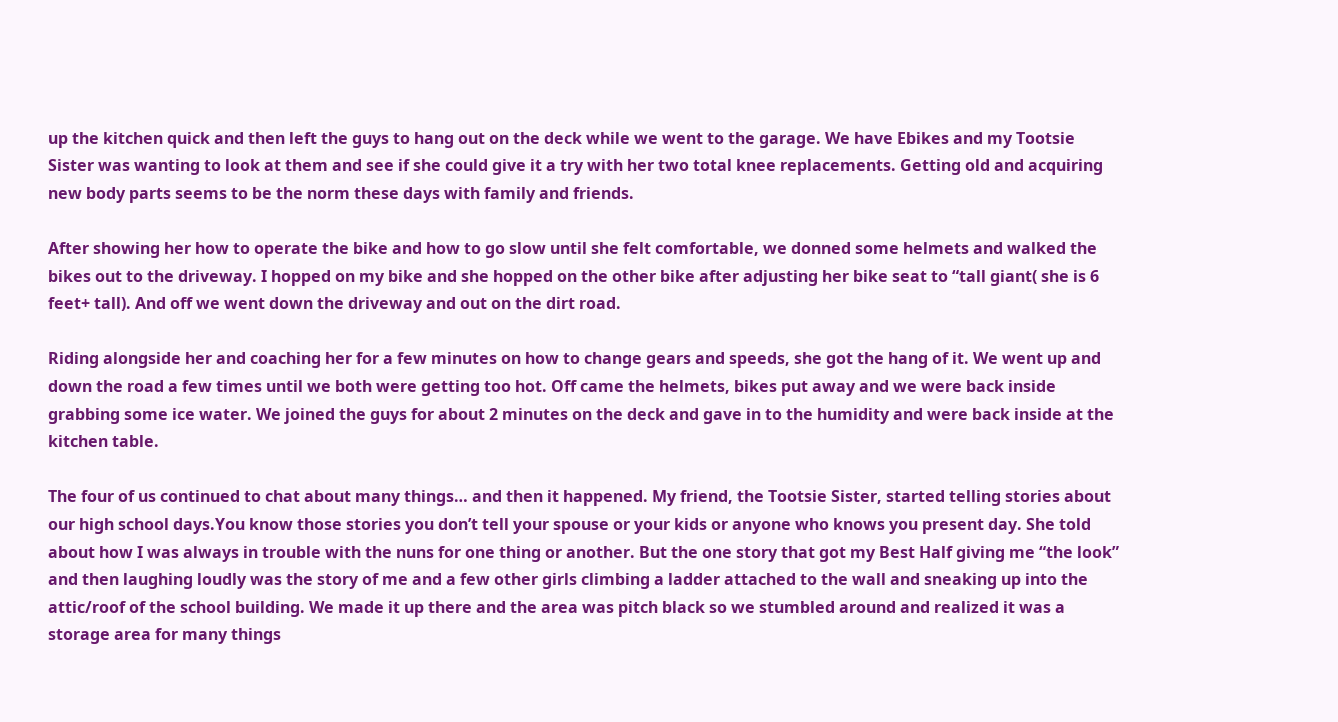up the kitchen quick and then left the guys to hang out on the deck while we went to the garage. We have Ebikes and my Tootsie Sister was wanting to look at them and see if she could give it a try with her two total knee replacements. Getting old and acquiring new body parts seems to be the norm these days with family and friends.

After showing her how to operate the bike and how to go slow until she felt comfortable, we donned some helmets and walked the bikes out to the driveway. I hopped on my bike and she hopped on the other bike after adjusting her bike seat to “tall giant( she is 6 feet+ tall). And off we went down the driveway and out on the dirt road.

Riding alongside her and coaching her for a few minutes on how to change gears and speeds, she got the hang of it. We went up and down the road a few times until we both were getting too hot. Off came the helmets, bikes put away and we were back inside grabbing some ice water. We joined the guys for about 2 minutes on the deck and gave in to the humidity and were back inside at the kitchen table.

The four of us continued to chat about many things… and then it happened. My friend, the Tootsie Sister, started telling stories about our high school days.You know those stories you don’t tell your spouse or your kids or anyone who knows you present day. She told about how I was always in trouble with the nuns for one thing or another. But the one story that got my Best Half giving me “the look” and then laughing loudly was the story of me and a few other girls climbing a ladder attached to the wall and sneaking up into the attic/roof of the school building. We made it up there and the area was pitch black so we stumbled around and realized it was a storage area for many things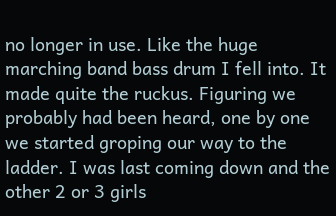no longer in use. Like the huge marching band bass drum I fell into. It made quite the ruckus. Figuring we probably had been heard, one by one we started groping our way to the ladder. I was last coming down and the other 2 or 3 girls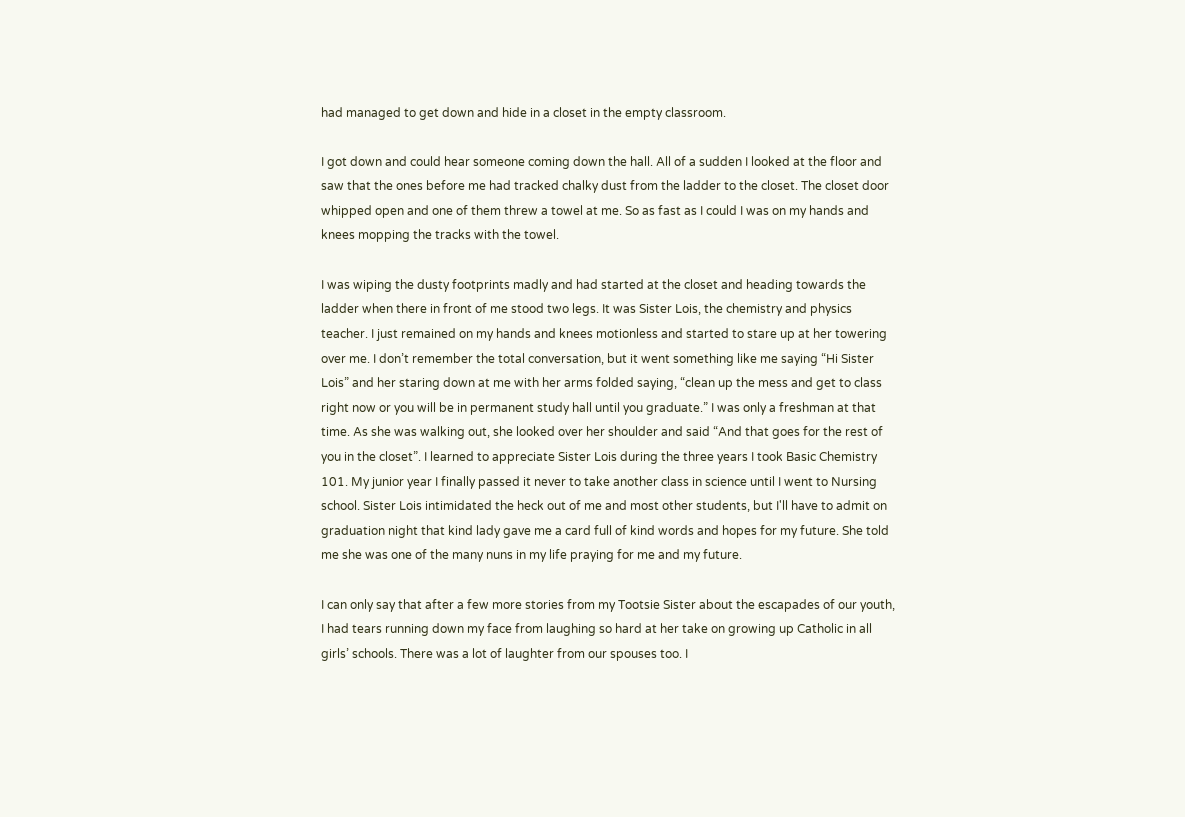had managed to get down and hide in a closet in the empty classroom.

I got down and could hear someone coming down the hall. All of a sudden I looked at the floor and saw that the ones before me had tracked chalky dust from the ladder to the closet. The closet door whipped open and one of them threw a towel at me. So as fast as I could I was on my hands and knees mopping the tracks with the towel.

I was wiping the dusty footprints madly and had started at the closet and heading towards the ladder when there in front of me stood two legs. It was Sister Lois, the chemistry and physics teacher. I just remained on my hands and knees motionless and started to stare up at her towering over me. I don’t remember the total conversation, but it went something like me saying “Hi Sister Lois” and her staring down at me with her arms folded saying, “clean up the mess and get to class right now or you will be in permanent study hall until you graduate.” I was only a freshman at that time. As she was walking out, she looked over her shoulder and said “And that goes for the rest of you in the closet”. I learned to appreciate Sister Lois during the three years I took Basic Chemistry 101. My junior year I finally passed it never to take another class in science until I went to Nursing school. Sister Lois intimidated the heck out of me and most other students, but I'll have to admit on graduation night that kind lady gave me a card full of kind words and hopes for my future. She told me she was one of the many nuns in my life praying for me and my future.

I can only say that after a few more stories from my Tootsie Sister about the escapades of our youth, I had tears running down my face from laughing so hard at her take on growing up Catholic in all girls’ schools. There was a lot of laughter from our spouses too. I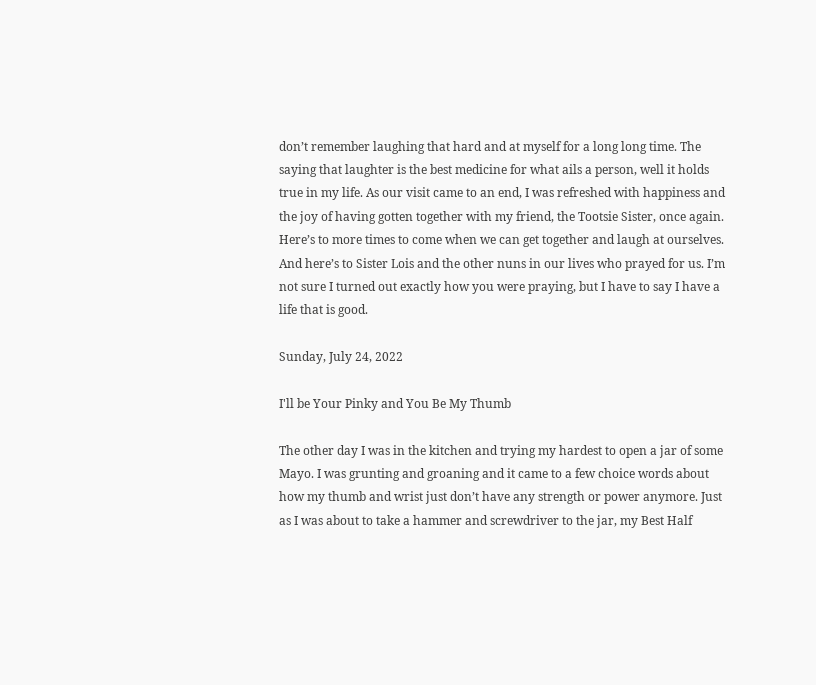don’t remember laughing that hard and at myself for a long long time. The saying that laughter is the best medicine for what ails a person, well it holds true in my life. As our visit came to an end, I was refreshed with happiness and the joy of having gotten together with my friend, the Tootsie Sister, once again. Here’s to more times to come when we can get together and laugh at ourselves. And here’s to Sister Lois and the other nuns in our lives who prayed for us. I’m not sure I turned out exactly how you were praying, but I have to say I have a life that is good.

Sunday, July 24, 2022

I'll be Your Pinky and You Be My Thumb

The other day I was in the kitchen and trying my hardest to open a jar of some Mayo. I was grunting and groaning and it came to a few choice words about how my thumb and wrist just don’t have any strength or power anymore. Just as I was about to take a hammer and screwdriver to the jar, my Best Half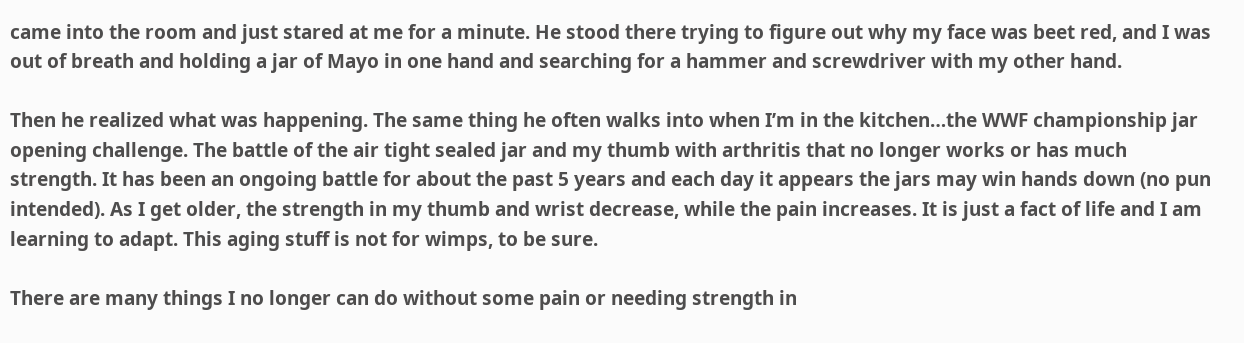came into the room and just stared at me for a minute. He stood there trying to figure out why my face was beet red, and I was out of breath and holding a jar of Mayo in one hand and searching for a hammer and screwdriver with my other hand.

Then he realized what was happening. The same thing he often walks into when I’m in the kitchen…the WWF championship jar opening challenge. The battle of the air tight sealed jar and my thumb with arthritis that no longer works or has much strength. It has been an ongoing battle for about the past 5 years and each day it appears the jars may win hands down (no pun intended). As I get older, the strength in my thumb and wrist decrease, while the pain increases. It is just a fact of life and I am learning to adapt. This aging stuff is not for wimps, to be sure.

There are many things I no longer can do without some pain or needing strength in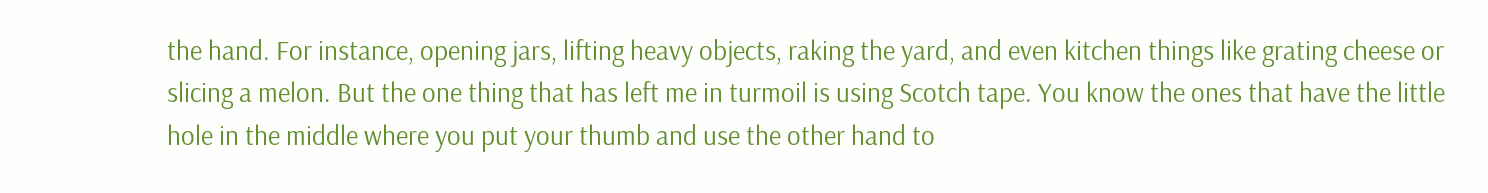the hand. For instance, opening jars, lifting heavy objects, raking the yard, and even kitchen things like grating cheese or slicing a melon. But the one thing that has left me in turmoil is using Scotch tape. You know the ones that have the little hole in the middle where you put your thumb and use the other hand to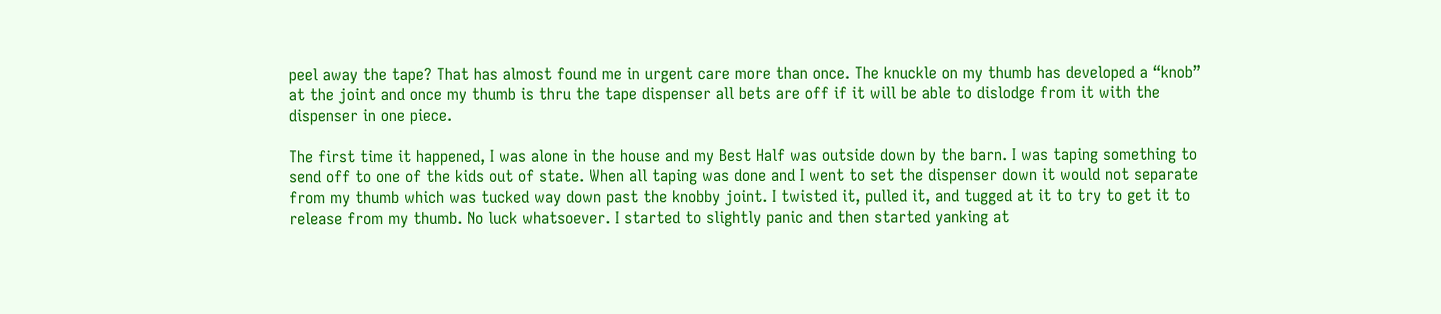peel away the tape? That has almost found me in urgent care more than once. The knuckle on my thumb has developed a “knob” at the joint and once my thumb is thru the tape dispenser all bets are off if it will be able to dislodge from it with the dispenser in one piece.

The first time it happened, I was alone in the house and my Best Half was outside down by the barn. I was taping something to send off to one of the kids out of state. When all taping was done and I went to set the dispenser down it would not separate from my thumb which was tucked way down past the knobby joint. I twisted it, pulled it, and tugged at it to try to get it to release from my thumb. No luck whatsoever. I started to slightly panic and then started yanking at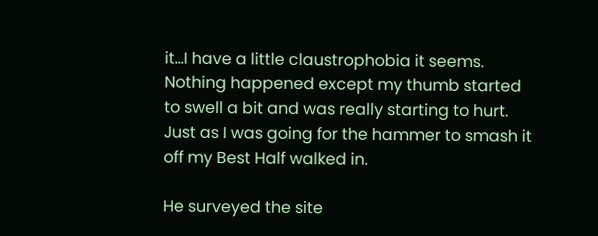it…I have a little claustrophobia it seems. Nothing happened except my thumb started to swell a bit and was really starting to hurt. Just as I was going for the hammer to smash it off my Best Half walked in.

He surveyed the site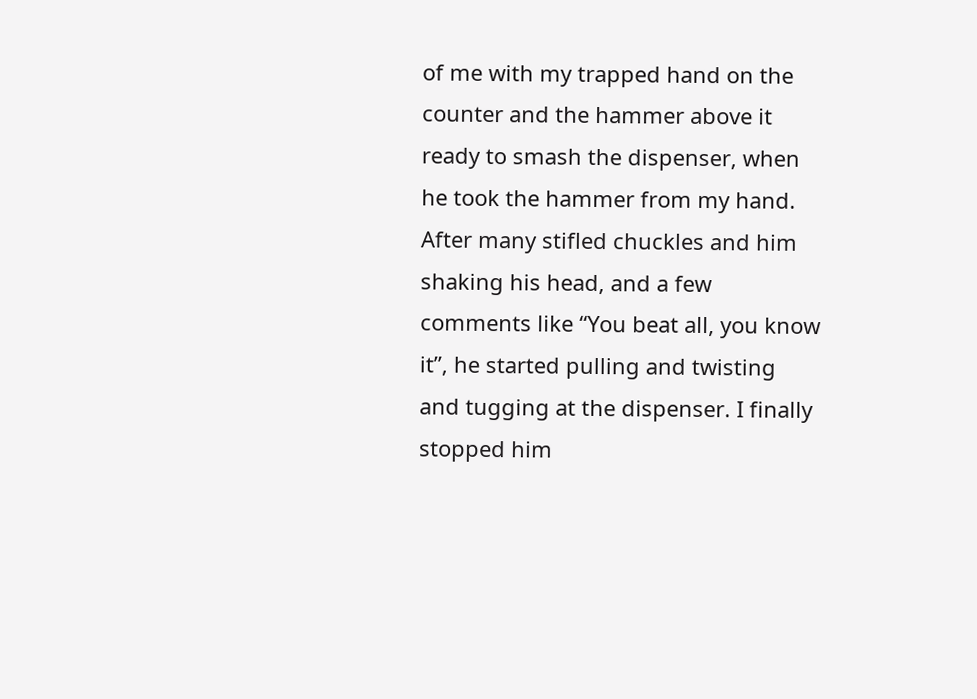of me with my trapped hand on the counter and the hammer above it ready to smash the dispenser, when he took the hammer from my hand. After many stifled chuckles and him shaking his head, and a few comments like “You beat all, you know it”, he started pulling and twisting and tugging at the dispenser. I finally stopped him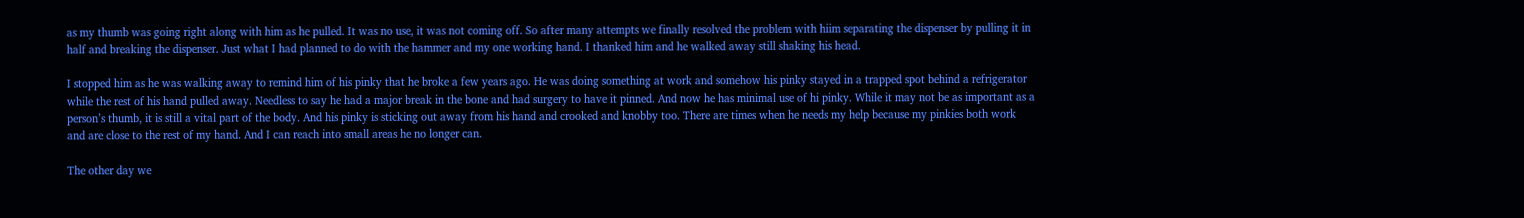as my thumb was going right along with him as he pulled. It was no use, it was not coming off. So after many attempts we finally resolved the problem with hiim separating the dispenser by pulling it in half and breaking the dispenser. Just what I had planned to do with the hammer and my one working hand. I thanked him and he walked away still shaking his head.

I stopped him as he was walking away to remind him of his pinky that he broke a few years ago. He was doing something at work and somehow his pinky stayed in a trapped spot behind a refrigerator while the rest of his hand pulled away. Needless to say he had a major break in the bone and had surgery to have it pinned. And now he has minimal use of hi pinky. While it may not be as important as a person’s thumb, it is still a vital part of the body. And his pinky is sticking out away from his hand and crooked and knobby too. There are times when he needs my help because my pinkies both work and are close to the rest of my hand. And I can reach into small areas he no longer can.

The other day we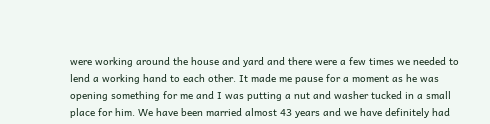were working around the house and yard and there were a few times we needed to lend a working hand to each other. It made me pause for a moment as he was opening something for me and I was putting a nut and washer tucked in a small place for him. We have been married almost 43 years and we have definitely had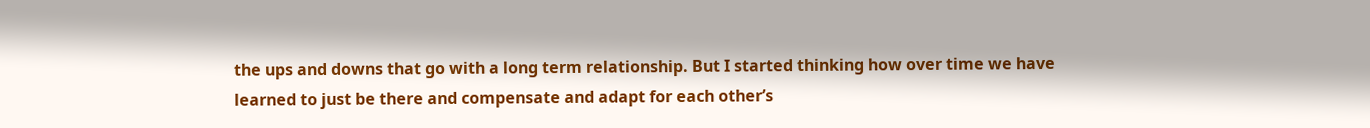the ups and downs that go with a long term relationship. But I started thinking how over time we have learned to just be there and compensate and adapt for each other’s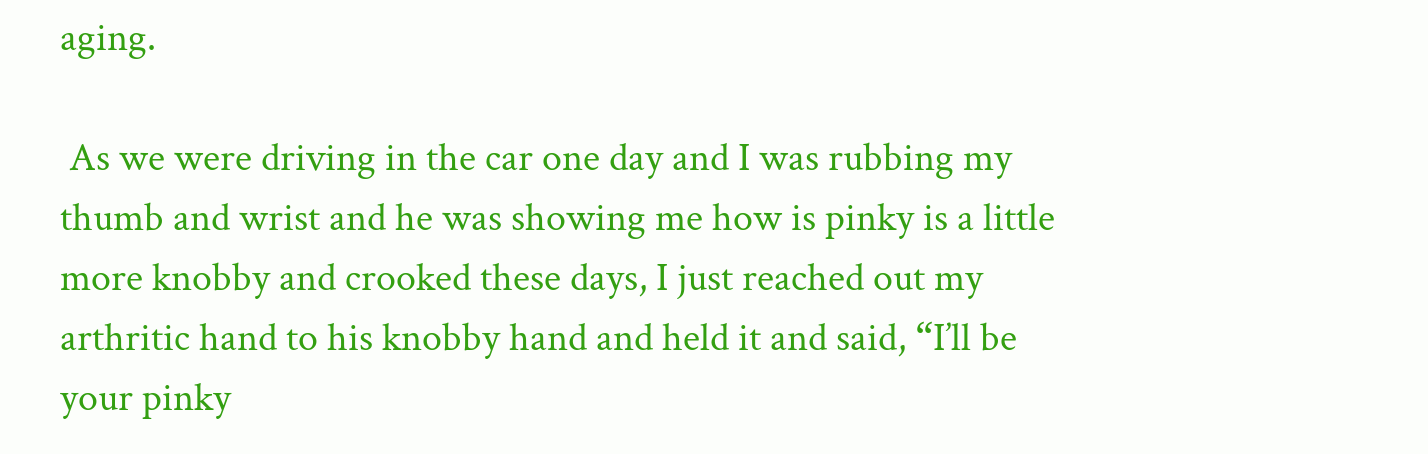aging.

 As we were driving in the car one day and I was rubbing my thumb and wrist and he was showing me how is pinky is a little more knobby and crooked these days, I just reached out my arthritic hand to his knobby hand and held it and said, “I’ll be your pinky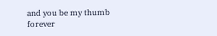and you be my thumb forever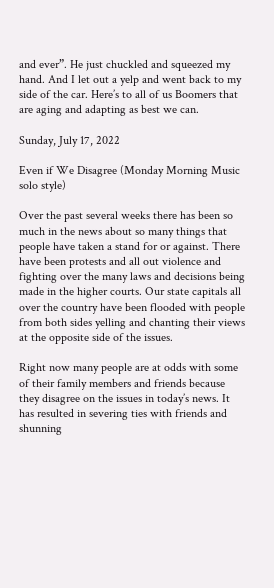and ever”. He just chuckled and squeezed my hand. And I let out a yelp and went back to my side of the car. Here’s to all of us Boomers that are aging and adapting as best we can.

Sunday, July 17, 2022

Even if We Disagree (Monday Morning Music solo style)

Over the past several weeks there has been so much in the news about so many things that people have taken a stand for or against. There have been protests and all out violence and fighting over the many laws and decisions being made in the higher courts. Our state capitals all over the country have been flooded with people from both sides yelling and chanting their views at the opposite side of the issues.

Right now many people are at odds with some of their family members and friends because they disagree on the issues in today’s news. It has resulted in severing ties with friends and shunning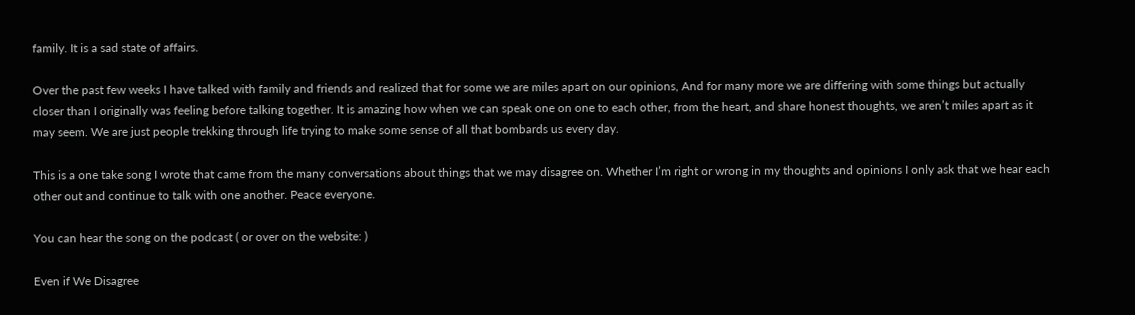family. It is a sad state of affairs.

Over the past few weeks I have talked with family and friends and realized that for some we are miles apart on our opinions, And for many more we are differing with some things but actually closer than I originally was feeling before talking together. It is amazing how when we can speak one on one to each other, from the heart, and share honest thoughts, we aren’t miles apart as it may seem. We are just people trekking through life trying to make some sense of all that bombards us every day.

This is a one take song I wrote that came from the many conversations about things that we may disagree on. Whether I’m right or wrong in my thoughts and opinions I only ask that we hear each other out and continue to talk with one another. Peace everyone.

You can hear the song on the podcast ( or over on the website: )

Even if We Disagree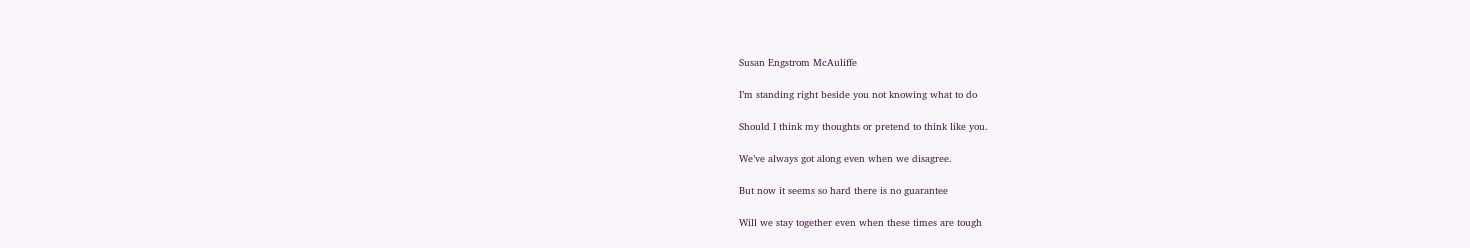Susan Engstrom McAuliffe

I’m standing right beside you not knowing what to do

Should I think my thoughts or pretend to think like you.

We’ve always got along even when we disagree.

But now it seems so hard there is no guarantee

Will we stay together even when these times are tough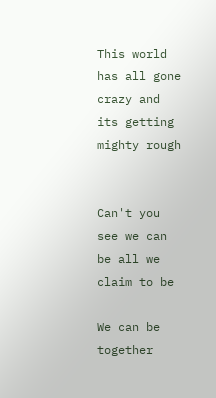This world has all gone crazy and its getting mighty rough


Can't you see we can be all we claim to be

We can be together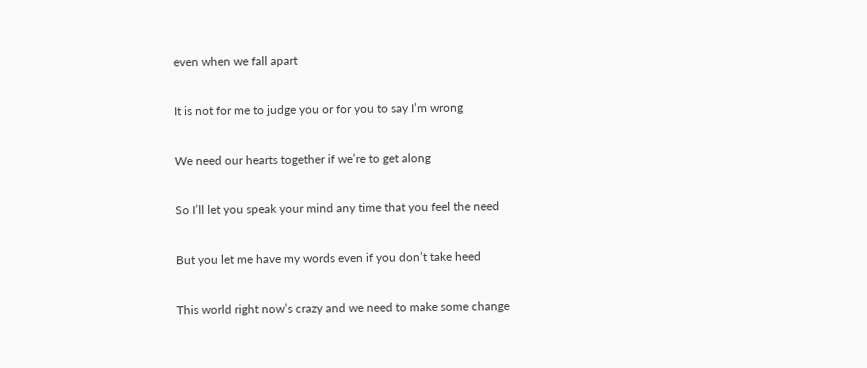even when we fall apart

It is not for me to judge you or for you to say I’m wrong

We need our hearts together if we’re to get along

So I’ll let you speak your mind any time that you feel the need

But you let me have my words even if you don’t take heed

This world right now’s crazy and we need to make some change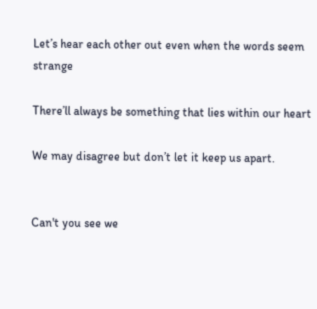Let’s hear each other out even when the words seem strange

There’ll always be something that lies within our heart

We may disagree but don’t let it keep us apart.


Can't you see we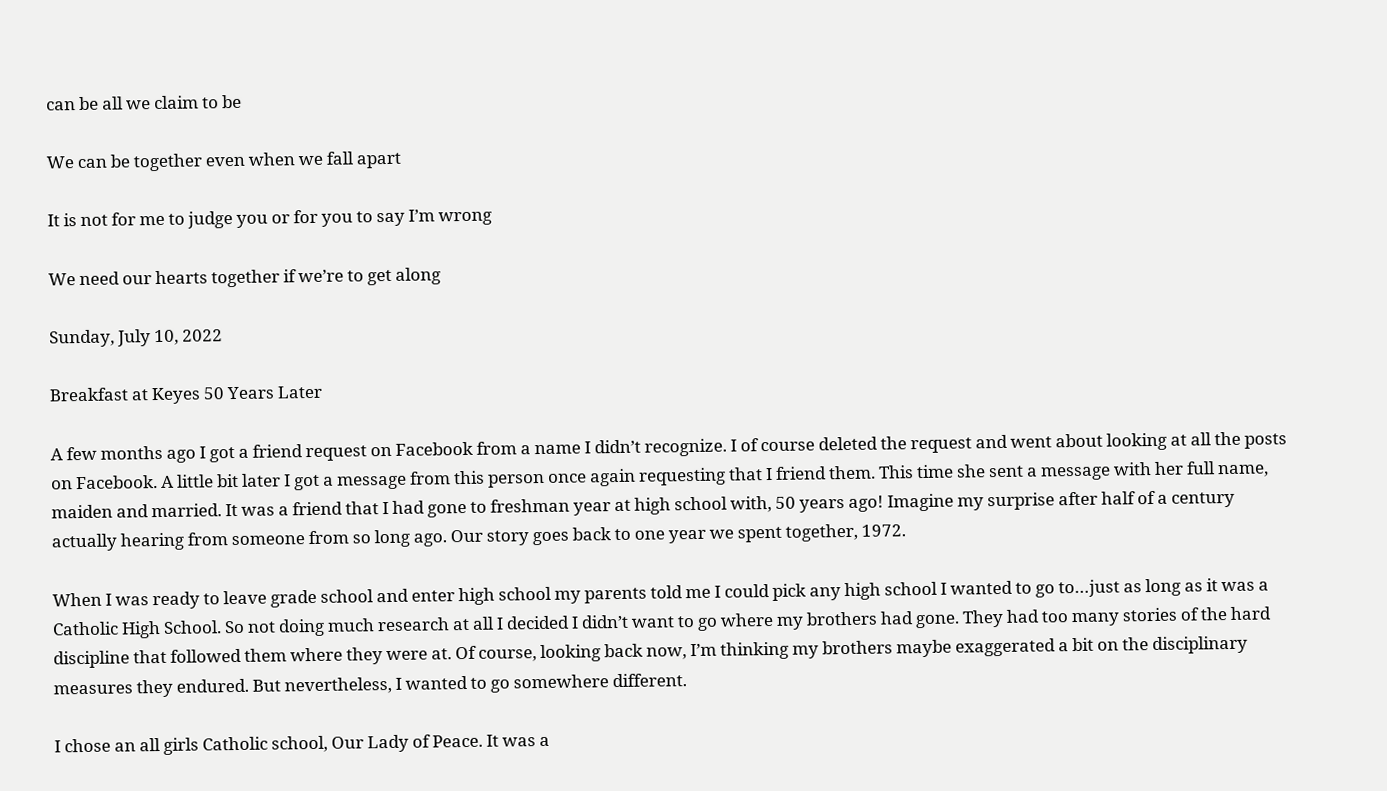can be all we claim to be

We can be together even when we fall apart

It is not for me to judge you or for you to say I’m wrong

We need our hearts together if we’re to get along

Sunday, July 10, 2022

Breakfast at Keyes 50 Years Later

A few months ago I got a friend request on Facebook from a name I didn’t recognize. I of course deleted the request and went about looking at all the posts on Facebook. A little bit later I got a message from this person once again requesting that I friend them. This time she sent a message with her full name, maiden and married. It was a friend that I had gone to freshman year at high school with, 50 years ago! Imagine my surprise after half of a century actually hearing from someone from so long ago. Our story goes back to one year we spent together, 1972.

When I was ready to leave grade school and enter high school my parents told me I could pick any high school I wanted to go to…just as long as it was a Catholic High School. So not doing much research at all I decided I didn’t want to go where my brothers had gone. They had too many stories of the hard discipline that followed them where they were at. Of course, looking back now, I’m thinking my brothers maybe exaggerated a bit on the disciplinary measures they endured. But nevertheless, I wanted to go somewhere different.

I chose an all girls Catholic school, Our Lady of Peace. It was a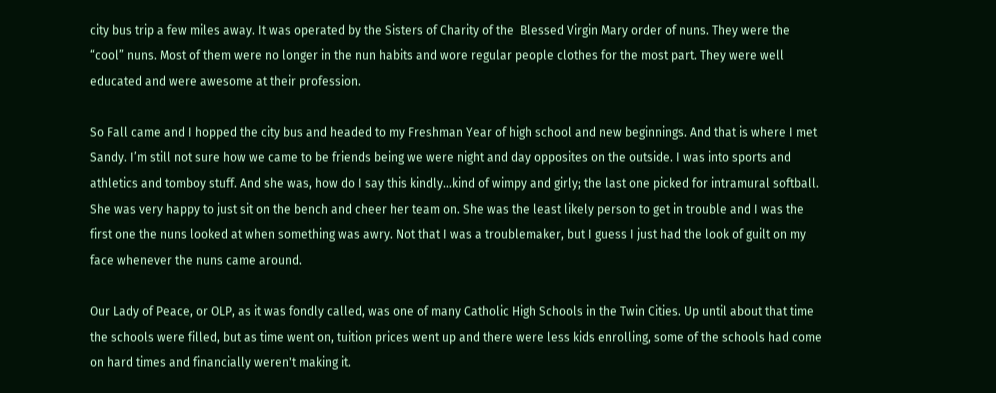city bus trip a few miles away. It was operated by the Sisters of Charity of the  Blessed Virgin Mary order of nuns. They were the “cool” nuns. Most of them were no longer in the nun habits and wore regular people clothes for the most part. They were well educated and were awesome at their profession.

So Fall came and I hopped the city bus and headed to my Freshman Year of high school and new beginnings. And that is where I met Sandy. I’m still not sure how we came to be friends being we were night and day opposites on the outside. I was into sports and athletics and tomboy stuff. And she was, how do I say this kindly…kind of wimpy and girly; the last one picked for intramural softball. She was very happy to just sit on the bench and cheer her team on. She was the least likely person to get in trouble and I was the first one the nuns looked at when something was awry. Not that I was a troublemaker, but I guess I just had the look of guilt on my face whenever the nuns came around.

Our Lady of Peace, or OLP, as it was fondly called, was one of many Catholic High Schools in the Twin Cities. Up until about that time the schools were filled, but as time went on, tuition prices went up and there were less kids enrolling, some of the schools had come on hard times and financially weren't making it.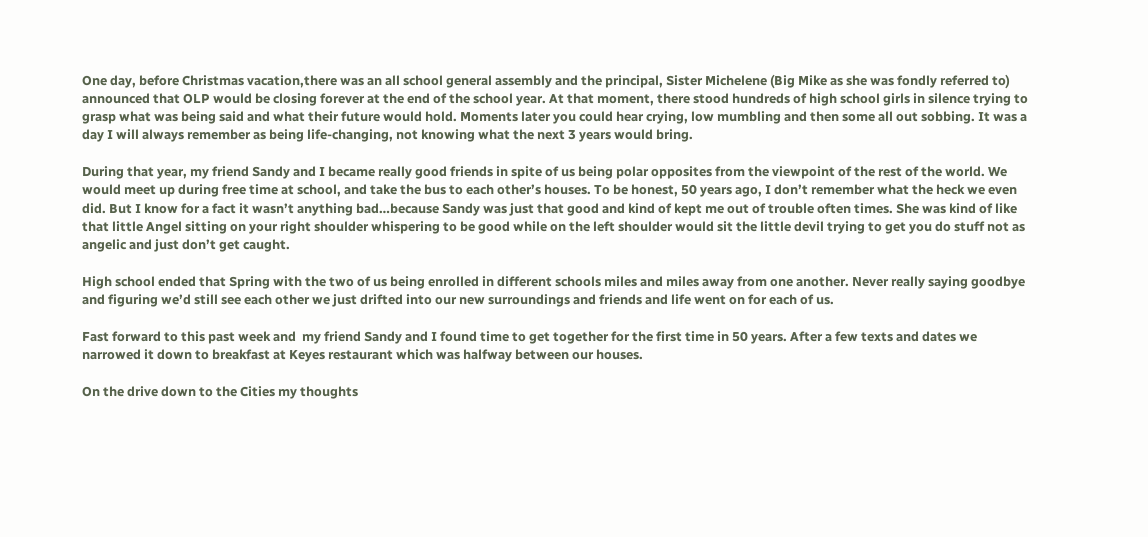One day, before Christmas vacation,there was an all school general assembly and the principal, Sister Michelene (Big Mike as she was fondly referred to) announced that OLP would be closing forever at the end of the school year. At that moment, there stood hundreds of high school girls in silence trying to grasp what was being said and what their future would hold. Moments later you could hear crying, low mumbling and then some all out sobbing. It was a day I will always remember as being life-changing, not knowing what the next 3 years would bring.

During that year, my friend Sandy and I became really good friends in spite of us being polar opposites from the viewpoint of the rest of the world. We would meet up during free time at school, and take the bus to each other’s houses. To be honest, 50 years ago, I don’t remember what the heck we even did. But I know for a fact it wasn’t anything bad…because Sandy was just that good and kind of kept me out of trouble often times. She was kind of like that little Angel sitting on your right shoulder whispering to be good while on the left shoulder would sit the little devil trying to get you do stuff not as angelic and just don’t get caught.

High school ended that Spring with the two of us being enrolled in different schools miles and miles away from one another. Never really saying goodbye and figuring we’d still see each other we just drifted into our new surroundings and friends and life went on for each of us.

Fast forward to this past week and  my friend Sandy and I found time to get together for the first time in 50 years. After a few texts and dates we narrowed it down to breakfast at Keyes restaurant which was halfway between our houses.

On the drive down to the Cities my thoughts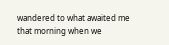wandered to what awaited me that morning when we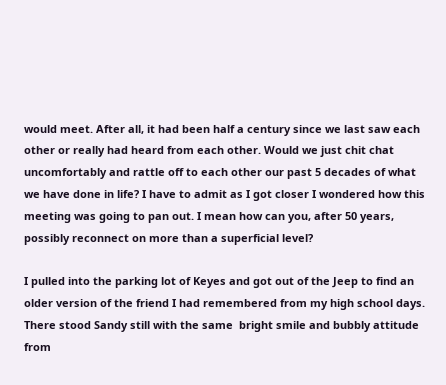would meet. After all, it had been half a century since we last saw each other or really had heard from each other. Would we just chit chat uncomfortably and rattle off to each other our past 5 decades of what we have done in life? I have to admit as I got closer I wondered how this meeting was going to pan out. I mean how can you, after 50 years, possibly reconnect on more than a superficial level?

I pulled into the parking lot of Keyes and got out of the Jeep to find an older version of the friend I had remembered from my high school days. There stood Sandy still with the same  bright smile and bubbly attitude from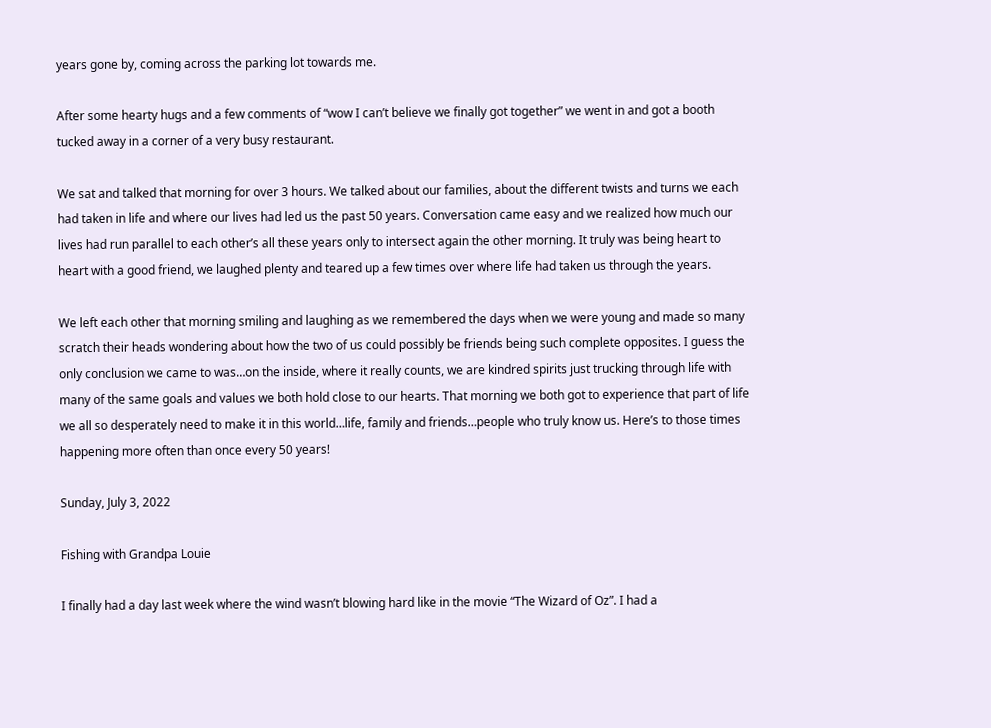years gone by, coming across the parking lot towards me.

After some hearty hugs and a few comments of “wow I can’t believe we finally got together” we went in and got a booth tucked away in a corner of a very busy restaurant.

We sat and talked that morning for over 3 hours. We talked about our families, about the different twists and turns we each had taken in life and where our lives had led us the past 50 years. Conversation came easy and we realized how much our lives had run parallel to each other’s all these years only to intersect again the other morning. It truly was being heart to heart with a good friend, we laughed plenty and teared up a few times over where life had taken us through the years.

We left each other that morning smiling and laughing as we remembered the days when we were young and made so many scratch their heads wondering about how the two of us could possibly be friends being such complete opposites. I guess the only conclusion we came to was…on the inside, where it really counts, we are kindred spirits just trucking through life with many of the same goals and values we both hold close to our hearts. That morning we both got to experience that part of life we all so desperately need to make it in this world…life, family and friends…people who truly know us. Here’s to those times happening more often than once every 50 years!

Sunday, July 3, 2022

Fishing with Grandpa Louie

I finally had a day last week where the wind wasn’t blowing hard like in the movie “The Wizard of Oz”. I had a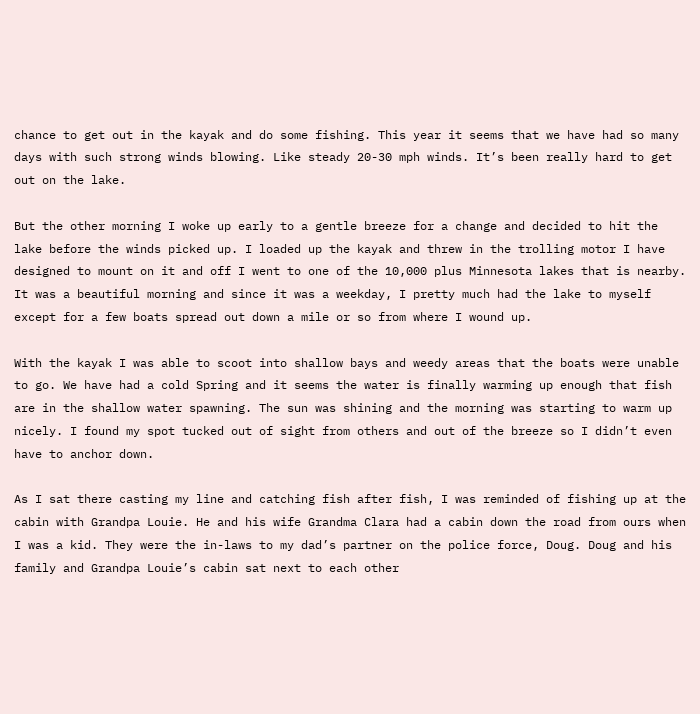chance to get out in the kayak and do some fishing. This year it seems that we have had so many days with such strong winds blowing. Like steady 20-30 mph winds. It’s been really hard to get out on the lake.

But the other morning I woke up early to a gentle breeze for a change and decided to hit the lake before the winds picked up. I loaded up the kayak and threw in the trolling motor I have designed to mount on it and off I went to one of the 10,000 plus Minnesota lakes that is nearby. It was a beautiful morning and since it was a weekday, I pretty much had the lake to myself except for a few boats spread out down a mile or so from where I wound up.

With the kayak I was able to scoot into shallow bays and weedy areas that the boats were unable to go. We have had a cold Spring and it seems the water is finally warming up enough that fish are in the shallow water spawning. The sun was shining and the morning was starting to warm up nicely. I found my spot tucked out of sight from others and out of the breeze so I didn’t even have to anchor down.

As I sat there casting my line and catching fish after fish, I was reminded of fishing up at the cabin with Grandpa Louie. He and his wife Grandma Clara had a cabin down the road from ours when I was a kid. They were the in-laws to my dad’s partner on the police force, Doug. Doug and his family and Grandpa Louie’s cabin sat next to each other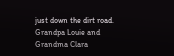just down the dirt road. Grandpa Louie and Grandma Clara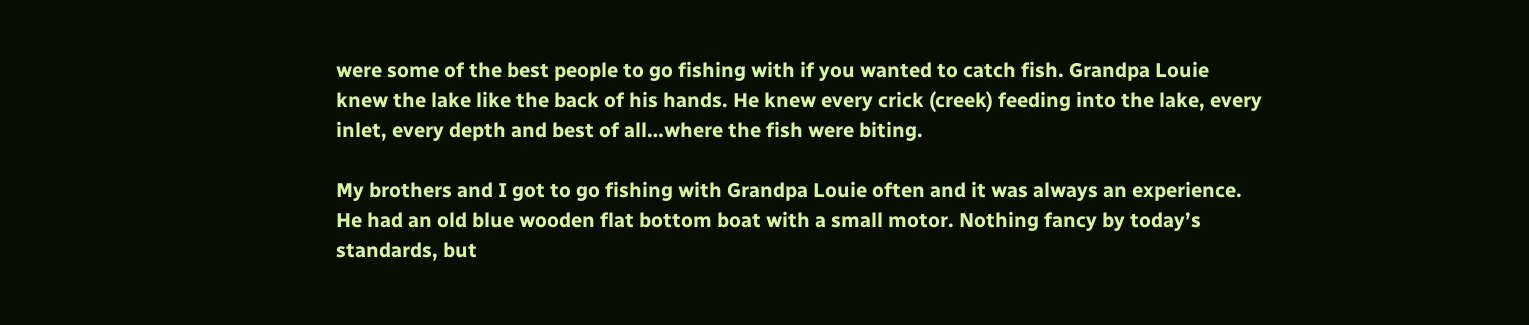were some of the best people to go fishing with if you wanted to catch fish. Grandpa Louie knew the lake like the back of his hands. He knew every crick (creek) feeding into the lake, every inlet, every depth and best of all…where the fish were biting.

My brothers and I got to go fishing with Grandpa Louie often and it was always an experience. He had an old blue wooden flat bottom boat with a small motor. Nothing fancy by today’s standards, but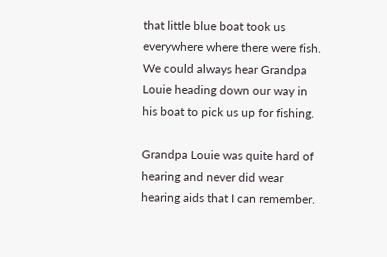that little blue boat took us everywhere where there were fish. We could always hear Grandpa Louie heading down our way in his boat to pick us up for fishing.

Grandpa Louie was quite hard of hearing and never did wear hearing aids that I can remember.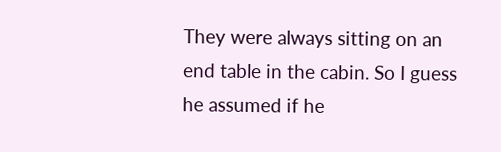They were always sitting on an end table in the cabin. So I guess he assumed if he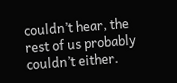couldn’t hear, the rest of us probably couldn’t either.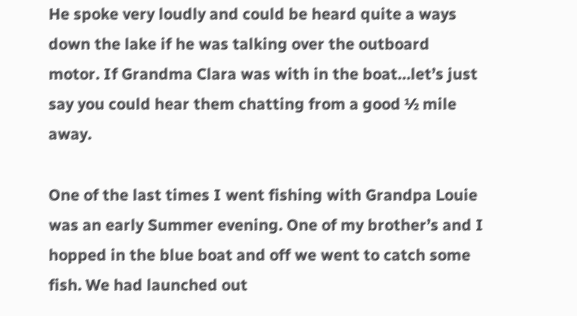He spoke very loudly and could be heard quite a ways down the lake if he was talking over the outboard motor. If Grandma Clara was with in the boat…let’s just say you could hear them chatting from a good ½ mile away.

One of the last times I went fishing with Grandpa Louie was an early Summer evening. One of my brother’s and I hopped in the blue boat and off we went to catch some fish. We had launched out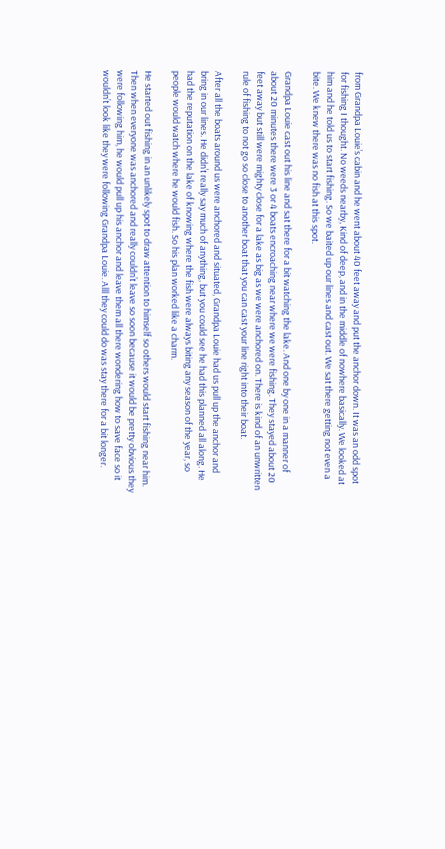from Grandpa Louie’s cabin and he went about 40 feet away and put the anchor down. It was an odd spot for fishing I thought. No weeds nearby, Kind of deep, and in the middle of nowhere basically. We looked at him and he told us to start fishing. So we baited up our lines and cast out. We sat there getting not even a bite. We knew there was no fish at this spot.

Grandpa Louie cast out his line and sat there for a bit watching the lake. And one by one in a manner of about 20 minutes there were 3 or 4 boats encroaching near where we were fishing. They stayed about 20 feet away but still were mighty close for a lake as big as we were anchored on. There is kind of an unwritten rule of fishing to not go so close to another boat that you can cast your line right into their boat.

After all the boats around us were anchored and situated, Grandpa Louie had us pull up the anchor and bring in our lines. He didn’t really say much of anything, but you could see he had this planned all along. He had the reputation on the lake of knowing where the fish were always biting any season of the year, so people would watch where he would fish. So his plan worked like a charm.

He started out fishing in an unlikely spot to draw attention to himself so others would start fishing near him. Then when everyone was anchored and really couldn’t leave so soon because it would be pretty obvious they were following him, he would pull up his anchor and leave them all there wondering how to save face so it wouldn’t look like they were following Grandpa Louie. Alll they could do was stay there for a bit longer.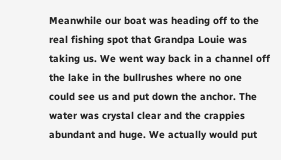Meanwhile our boat was heading off to the real fishing spot that Grandpa Louie was taking us. We went way back in a channel off the lake in the bullrushes where no one could see us and put down the anchor. The water was crystal clear and the crappies abundant and huge. We actually would put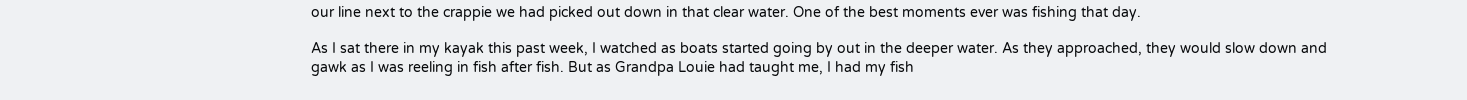our line next to the crappie we had picked out down in that clear water. One of the best moments ever was fishing that day.

As I sat there in my kayak this past week, I watched as boats started going by out in the deeper water. As they approached, they would slow down and gawk as I was reeling in fish after fish. But as Grandpa Louie had taught me, I had my fish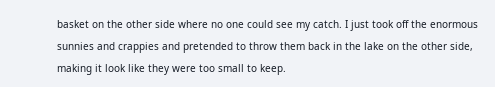basket on the other side where no one could see my catch. I just took off the enormous sunnies and crappies and pretended to throw them back in the lake on the other side, making it look like they were too small to keep.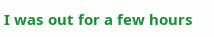I was out for a few hours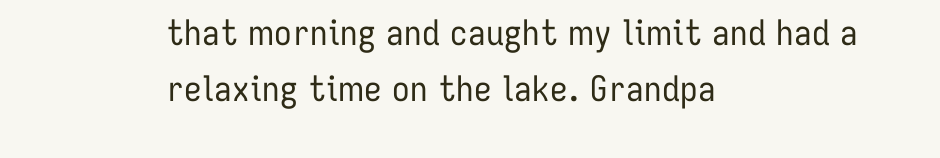that morning and caught my limit and had a relaxing time on the lake. Grandpa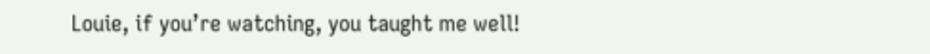Louie, if you’re watching, you taught me well!